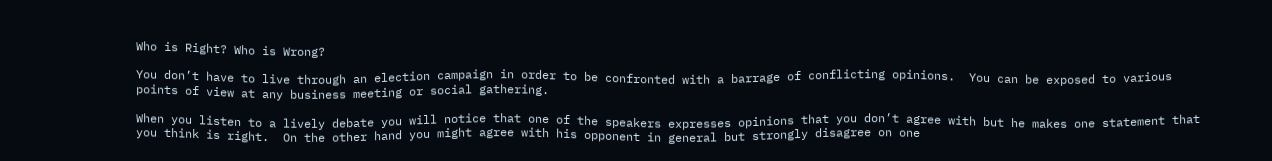Who is Right? Who is Wrong?

You don’t have to live through an election campaign in order to be confronted with a barrage of conflicting opinions.  You can be exposed to various points of view at any business meeting or social gathering.

When you listen to a lively debate you will notice that one of the speakers expresses opinions that you don’t agree with but he makes one statement that you think is right.  On the other hand you might agree with his opponent in general but strongly disagree on one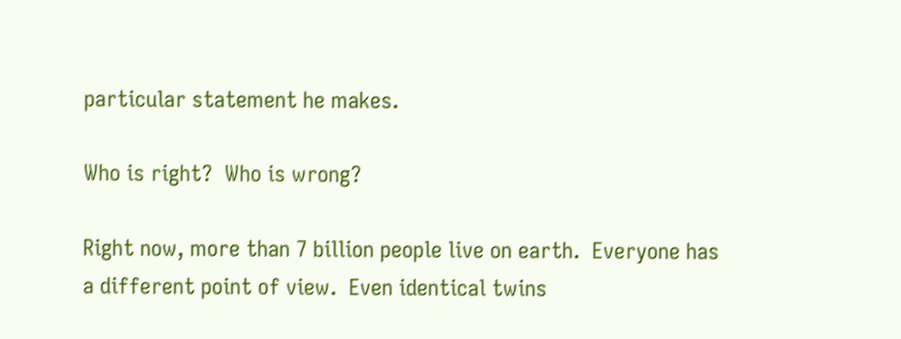particular statement he makes.

Who is right?  Who is wrong?

Right now, more than 7 billion people live on earth.  Everyone has a different point of view.  Even identical twins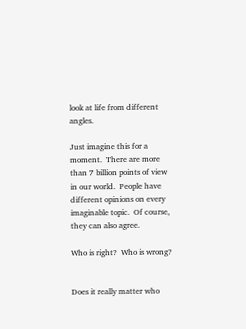look at life from different angles.

Just imagine this for a moment.  There are more than 7 billion points of view in our world.  People have different opinions on every imaginable topic.  Of course, they can also agree.

Who is right?  Who is wrong?


Does it really matter who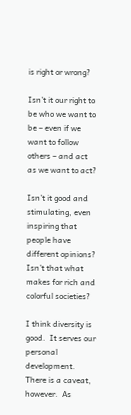is right or wrong?

Isn’t it our right to be who we want to be – even if we want to follow others – and act as we want to act?

Isn’t it good and stimulating, even inspiring that people have different opinions?  Isn’t that what makes for rich and colorful societies?

I think diversity is good.  It serves our personal development.  There is a caveat, however.  As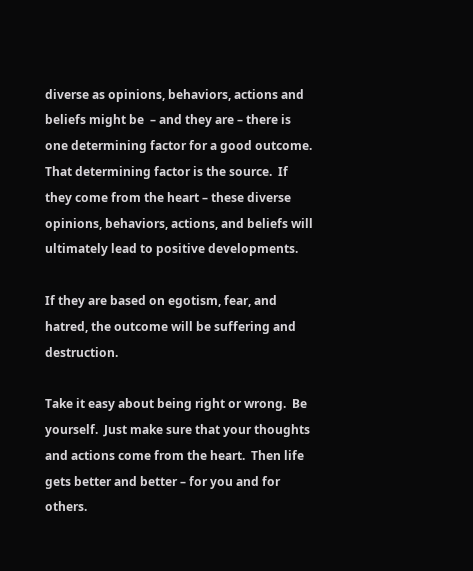diverse as opinions, behaviors, actions and beliefs might be  – and they are – there is one determining factor for a good outcome.  That determining factor is the source.  If they come from the heart – these diverse opinions, behaviors, actions, and beliefs will ultimately lead to positive developments.

If they are based on egotism, fear, and hatred, the outcome will be suffering and destruction.

Take it easy about being right or wrong.  Be yourself.  Just make sure that your thoughts and actions come from the heart.  Then life gets better and better – for you and for others.